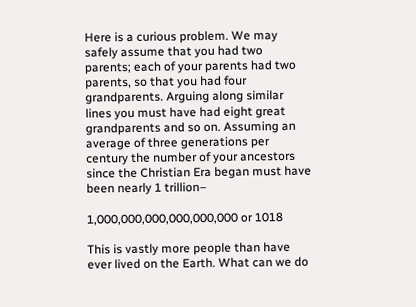Here is a curious problem. We may safely assume that you had two parents; each of your parents had two parents, so that you had four grandparents. Arguing along similar lines you must have had eight great grandparents and so on. Assuming an average of three generations per century the number of your ancestors since the Christian Era began must have been nearly 1 trillion–

1,000,000,000,000,000,000 or 1018

This is vastly more people than have ever lived on the Earth. What can we do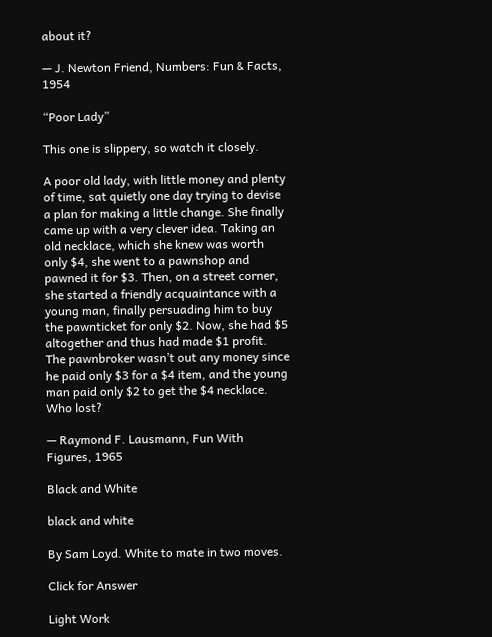about it?

— J. Newton Friend, Numbers: Fun & Facts, 1954

“Poor Lady”

This one is slippery, so watch it closely.

A poor old lady, with little money and plenty of time, sat quietly one day trying to devise a plan for making a little change. She finally came up with a very clever idea. Taking an old necklace, which she knew was worth only $4, she went to a pawnshop and pawned it for $3. Then, on a street corner, she started a friendly acquaintance with a young man, finally persuading him to buy the pawnticket for only $2. Now, she had $5 altogether and thus had made $1 profit. The pawnbroker wasn’t out any money since he paid only $3 for a $4 item, and the young man paid only $2 to get the $4 necklace. Who lost?

— Raymond F. Lausmann, Fun With Figures, 1965

Black and White

black and white

By Sam Loyd. White to mate in two moves.

Click for Answer

Light Work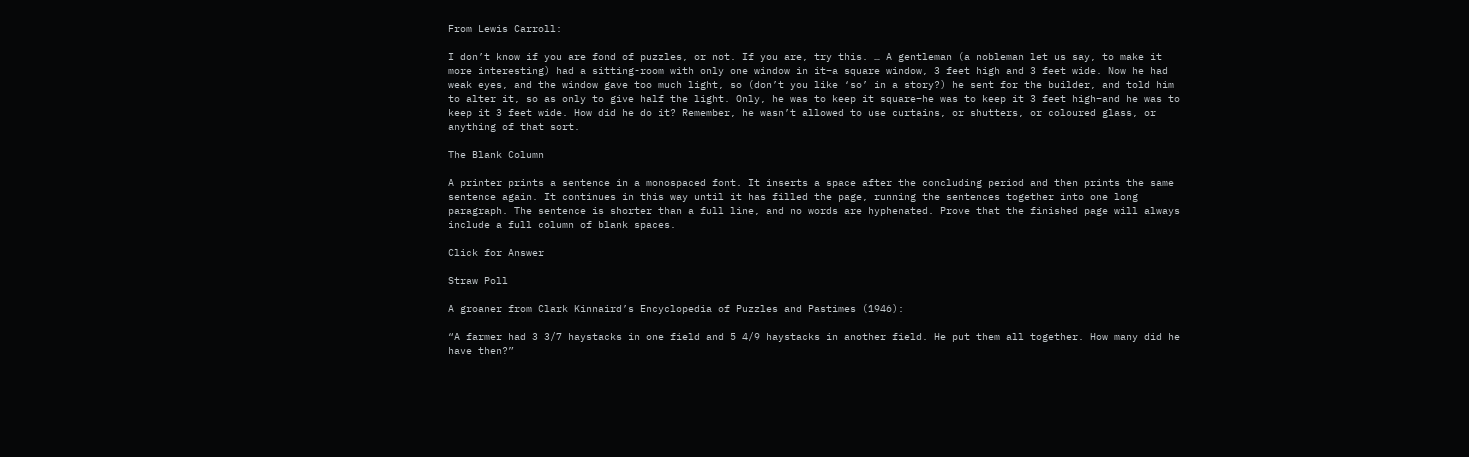From Lewis Carroll:

I don’t know if you are fond of puzzles, or not. If you are, try this. … A gentleman (a nobleman let us say, to make it more interesting) had a sitting-room with only one window in it–a square window, 3 feet high and 3 feet wide. Now he had weak eyes, and the window gave too much light, so (don’t you like ‘so’ in a story?) he sent for the builder, and told him to alter it, so as only to give half the light. Only, he was to keep it square–he was to keep it 3 feet high–and he was to keep it 3 feet wide. How did he do it? Remember, he wasn’t allowed to use curtains, or shutters, or coloured glass, or anything of that sort.

The Blank Column

A printer prints a sentence in a monospaced font. It inserts a space after the concluding period and then prints the same sentence again. It continues in this way until it has filled the page, running the sentences together into one long paragraph. The sentence is shorter than a full line, and no words are hyphenated. Prove that the finished page will always include a full column of blank spaces.

Click for Answer

Straw Poll

A groaner from Clark Kinnaird’s Encyclopedia of Puzzles and Pastimes (1946):

“A farmer had 3 3/7 haystacks in one field and 5 4/9 haystacks in another field. He put them all together. How many did he have then?”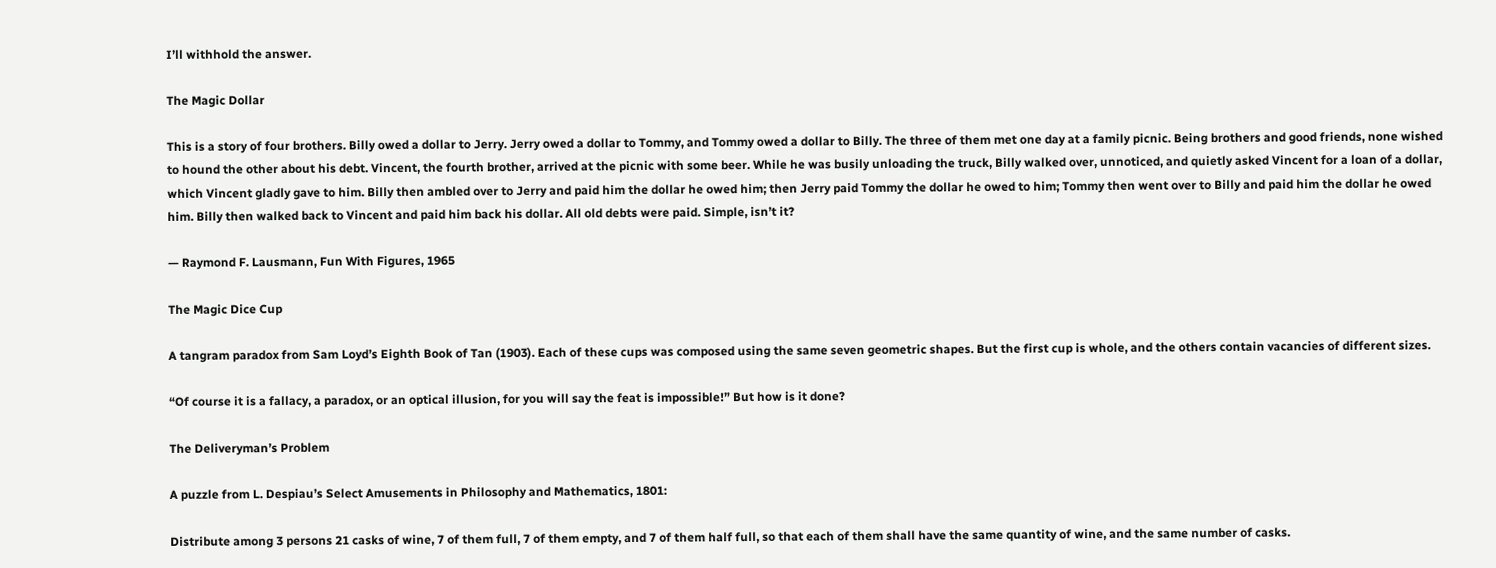I’ll withhold the answer.

The Magic Dollar

This is a story of four brothers. Billy owed a dollar to Jerry. Jerry owed a dollar to Tommy, and Tommy owed a dollar to Billy. The three of them met one day at a family picnic. Being brothers and good friends, none wished to hound the other about his debt. Vincent, the fourth brother, arrived at the picnic with some beer. While he was busily unloading the truck, Billy walked over, unnoticed, and quietly asked Vincent for a loan of a dollar, which Vincent gladly gave to him. Billy then ambled over to Jerry and paid him the dollar he owed him; then Jerry paid Tommy the dollar he owed to him; Tommy then went over to Billy and paid him the dollar he owed him. Billy then walked back to Vincent and paid him back his dollar. All old debts were paid. Simple, isn’t it?

— Raymond F. Lausmann, Fun With Figures, 1965

The Magic Dice Cup

A tangram paradox from Sam Loyd’s Eighth Book of Tan (1903). Each of these cups was composed using the same seven geometric shapes. But the first cup is whole, and the others contain vacancies of different sizes.

“Of course it is a fallacy, a paradox, or an optical illusion, for you will say the feat is impossible!” But how is it done?

The Deliveryman’s Problem

A puzzle from L. Despiau’s Select Amusements in Philosophy and Mathematics, 1801:

Distribute among 3 persons 21 casks of wine, 7 of them full, 7 of them empty, and 7 of them half full, so that each of them shall have the same quantity of wine, and the same number of casks.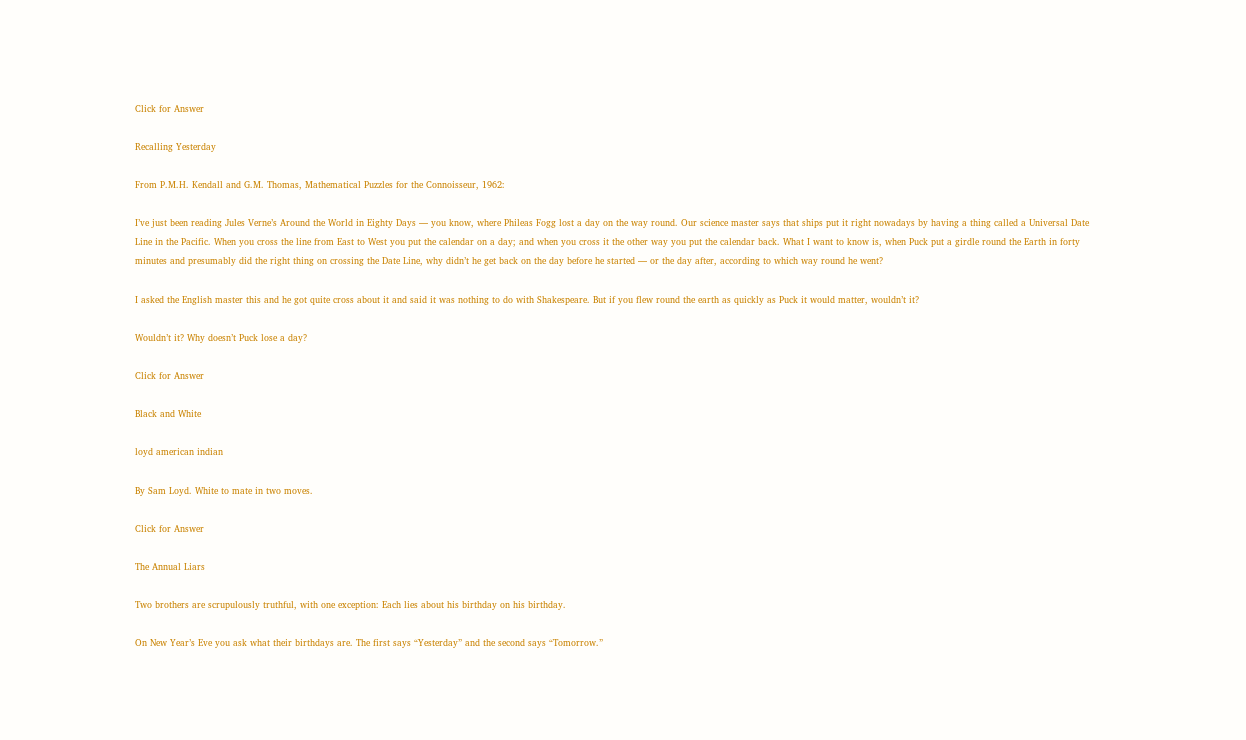Click for Answer

Recalling Yesterday

From P.M.H. Kendall and G.M. Thomas, Mathematical Puzzles for the Connoisseur, 1962:

I’ve just been reading Jules Verne’s Around the World in Eighty Days — you know, where Phileas Fogg lost a day on the way round. Our science master says that ships put it right nowadays by having a thing called a Universal Date Line in the Pacific. When you cross the line from East to West you put the calendar on a day; and when you cross it the other way you put the calendar back. What I want to know is, when Puck put a girdle round the Earth in forty minutes and presumably did the right thing on crossing the Date Line, why didn’t he get back on the day before he started — or the day after, according to which way round he went?

I asked the English master this and he got quite cross about it and said it was nothing to do with Shakespeare. But if you flew round the earth as quickly as Puck it would matter, wouldn’t it?

Wouldn’t it? Why doesn’t Puck lose a day?

Click for Answer

Black and White

loyd american indian

By Sam Loyd. White to mate in two moves.

Click for Answer

The Annual Liars

Two brothers are scrupulously truthful, with one exception: Each lies about his birthday on his birthday.

On New Year’s Eve you ask what their birthdays are. The first says “Yesterday” and the second says “Tomorrow.”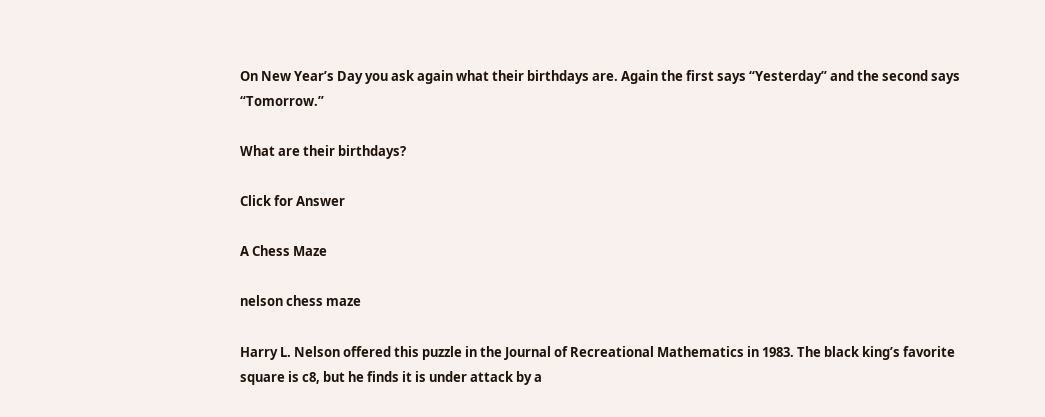On New Year’s Day you ask again what their birthdays are. Again the first says “Yesterday” and the second says “Tomorrow.”

What are their birthdays?

Click for Answer

A Chess Maze

nelson chess maze

Harry L. Nelson offered this puzzle in the Journal of Recreational Mathematics in 1983. The black king’s favorite square is c8, but he finds it is under attack by a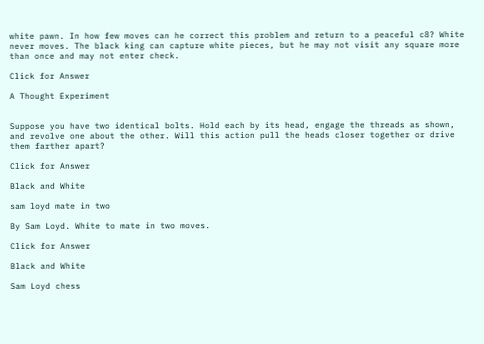white pawn. In how few moves can he correct this problem and return to a peaceful c8? White never moves. The black king can capture white pieces, but he may not visit any square more than once and may not enter check.

Click for Answer

A Thought Experiment


Suppose you have two identical bolts. Hold each by its head, engage the threads as shown, and revolve one about the other. Will this action pull the heads closer together or drive them farther apart?

Click for Answer

Black and White

sam loyd mate in two

By Sam Loyd. White to mate in two moves.

Click for Answer

Black and White

Sam Loyd chess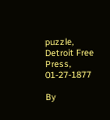puzzle, Detroit Free Press, 01-27-1877

By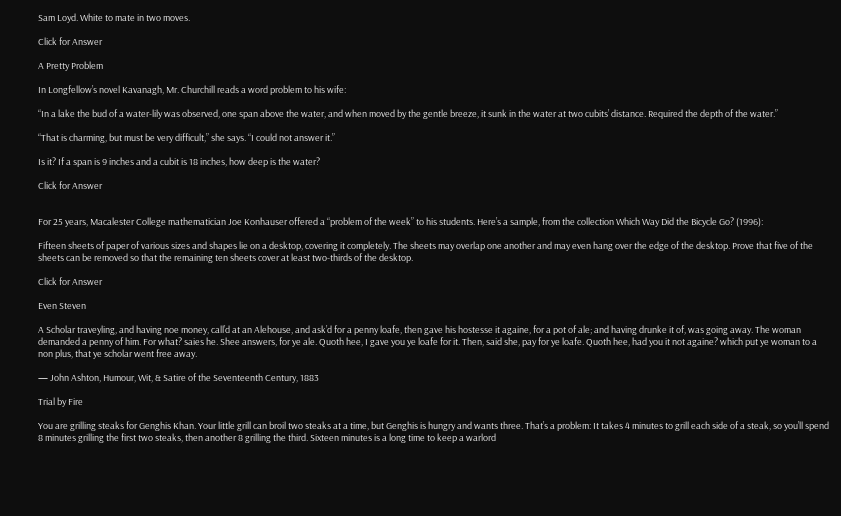Sam Loyd. White to mate in two moves.

Click for Answer

A Pretty Problem

In Longfellow’s novel Kavanagh, Mr. Churchill reads a word problem to his wife:

“In a lake the bud of a water-lily was observed, one span above the water, and when moved by the gentle breeze, it sunk in the water at two cubits’ distance. Required the depth of the water.”

“That is charming, but must be very difficult,” she says. “I could not answer it.”

Is it? If a span is 9 inches and a cubit is 18 inches, how deep is the water?

Click for Answer


For 25 years, Macalester College mathematician Joe Konhauser offered a “problem of the week” to his students. Here’s a sample, from the collection Which Way Did the Bicycle Go? (1996):

Fifteen sheets of paper of various sizes and shapes lie on a desktop, covering it completely. The sheets may overlap one another and may even hang over the edge of the desktop. Prove that five of the sheets can be removed so that the remaining ten sheets cover at least two-thirds of the desktop.

Click for Answer

Even Steven

A Scholar traveyling, and having noe money, call’d at an Alehouse, and ask’d for a penny loafe, then gave his hostesse it againe, for a pot of ale; and having drunke it of, was going away. The woman demanded a penny of him. For what? saies he. Shee answers, for ye ale. Quoth hee, I gave you ye loafe for it. Then, said she, pay for ye loafe. Quoth hee, had you it not againe? which put ye woman to a non plus, that ye scholar went free away.

— John Ashton, Humour, Wit, & Satire of the Seventeenth Century, 1883

Trial by Fire

You are grilling steaks for Genghis Khan. Your little grill can broil two steaks at a time, but Genghis is hungry and wants three. That’s a problem: It takes 4 minutes to grill each side of a steak, so you’ll spend 8 minutes grilling the first two steaks, then another 8 grilling the third. Sixteen minutes is a long time to keep a warlord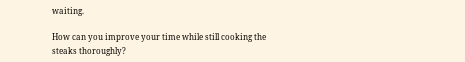waiting.

How can you improve your time while still cooking the steaks thoroughly?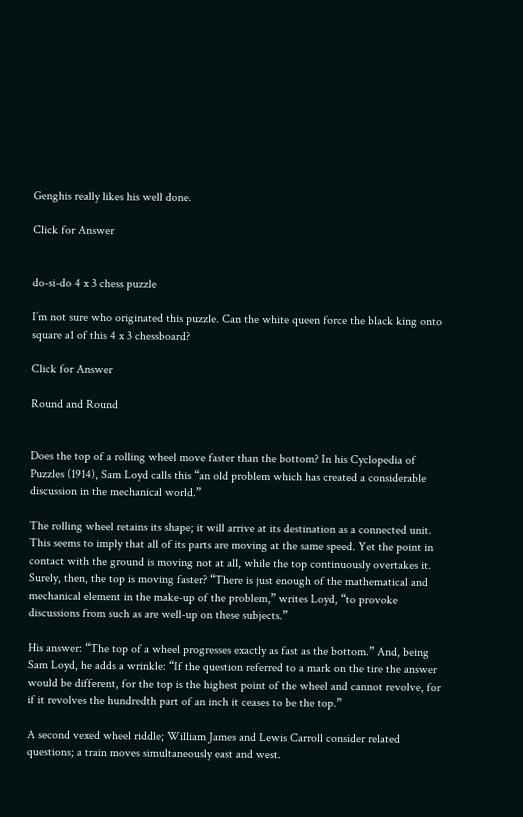Genghis really likes his well done.

Click for Answer


do-si-do 4 x 3 chess puzzle

I’m not sure who originated this puzzle. Can the white queen force the black king onto square a1 of this 4 x 3 chessboard?

Click for Answer

Round and Round


Does the top of a rolling wheel move faster than the bottom? In his Cyclopedia of Puzzles (1914), Sam Loyd calls this “an old problem which has created a considerable discussion in the mechanical world.”

The rolling wheel retains its shape; it will arrive at its destination as a connected unit. This seems to imply that all of its parts are moving at the same speed. Yet the point in contact with the ground is moving not at all, while the top continuously overtakes it. Surely, then, the top is moving faster? “There is just enough of the mathematical and mechanical element in the make-up of the problem,” writes Loyd, “to provoke discussions from such as are well-up on these subjects.”

His answer: “The top of a wheel progresses exactly as fast as the bottom.” And, being Sam Loyd, he adds a wrinkle: “If the question referred to a mark on the tire the answer would be different, for the top is the highest point of the wheel and cannot revolve, for if it revolves the hundredth part of an inch it ceases to be the top.”

A second vexed wheel riddle; William James and Lewis Carroll consider related questions; a train moves simultaneously east and west.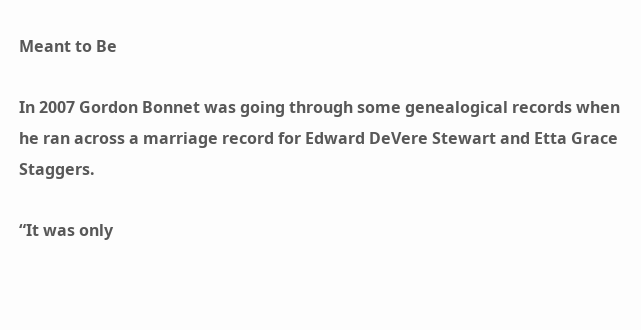Meant to Be

In 2007 Gordon Bonnet was going through some genealogical records when he ran across a marriage record for Edward DeVere Stewart and Etta Grace Staggers.

“It was only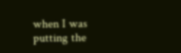when I was putting the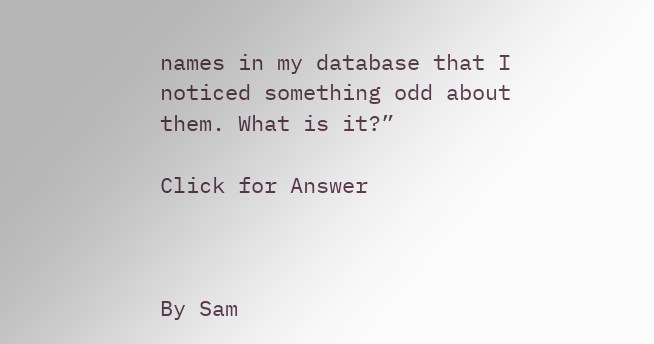names in my database that I noticed something odd about them. What is it?”

Click for Answer



By Sam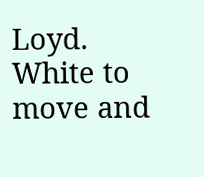Loyd. White to move and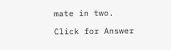mate in two.

Click for Answer